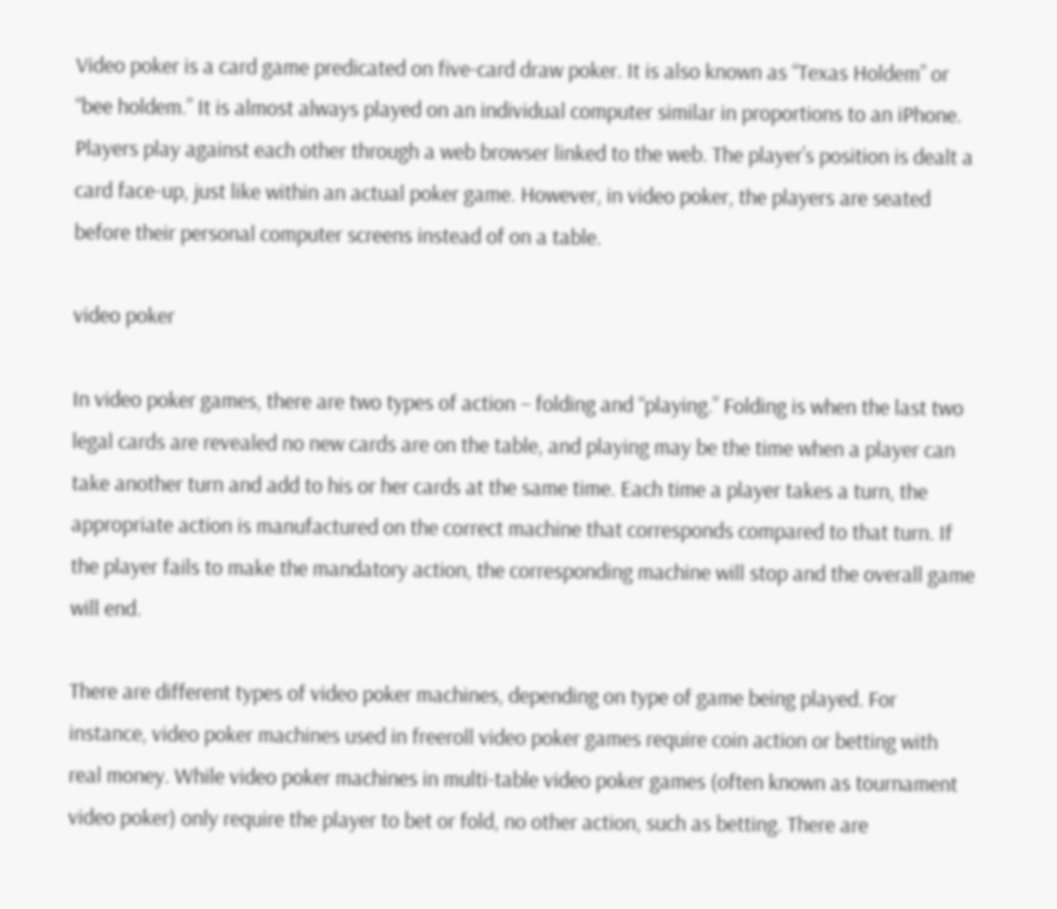Video poker is a card game predicated on five-card draw poker. It is also known as “Texas Holdem” or “bee holdem.” It is almost always played on an individual computer similar in proportions to an iPhone. Players play against each other through a web browser linked to the web. The player’s position is dealt a card face-up, just like within an actual poker game. However, in video poker, the players are seated before their personal computer screens instead of on a table.

video poker

In video poker games, there are two types of action – folding and “playing.” Folding is when the last two legal cards are revealed no new cards are on the table, and playing may be the time when a player can take another turn and add to his or her cards at the same time. Each time a player takes a turn, the appropriate action is manufactured on the correct machine that corresponds compared to that turn. If the player fails to make the mandatory action, the corresponding machine will stop and the overall game will end.

There are different types of video poker machines, depending on type of game being played. For instance, video poker machines used in freeroll video poker games require coin action or betting with real money. While video poker machines in multi-table video poker games (often known as tournament video poker) only require the player to bet or fold, no other action, such as betting. There are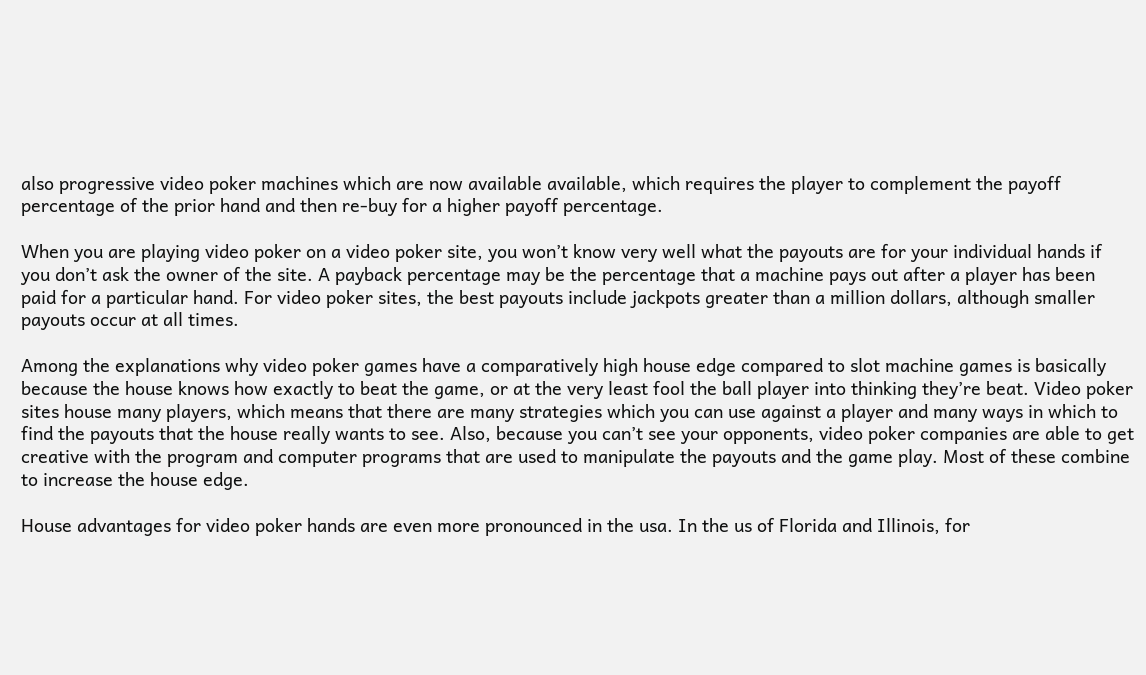also progressive video poker machines which are now available available, which requires the player to complement the payoff percentage of the prior hand and then re-buy for a higher payoff percentage.

When you are playing video poker on a video poker site, you won’t know very well what the payouts are for your individual hands if you don’t ask the owner of the site. A payback percentage may be the percentage that a machine pays out after a player has been paid for a particular hand. For video poker sites, the best payouts include jackpots greater than a million dollars, although smaller payouts occur at all times.

Among the explanations why video poker games have a comparatively high house edge compared to slot machine games is basically because the house knows how exactly to beat the game, or at the very least fool the ball player into thinking they’re beat. Video poker sites house many players, which means that there are many strategies which you can use against a player and many ways in which to find the payouts that the house really wants to see. Also, because you can’t see your opponents, video poker companies are able to get creative with the program and computer programs that are used to manipulate the payouts and the game play. Most of these combine to increase the house edge.

House advantages for video poker hands are even more pronounced in the usa. In the us of Florida and Illinois, for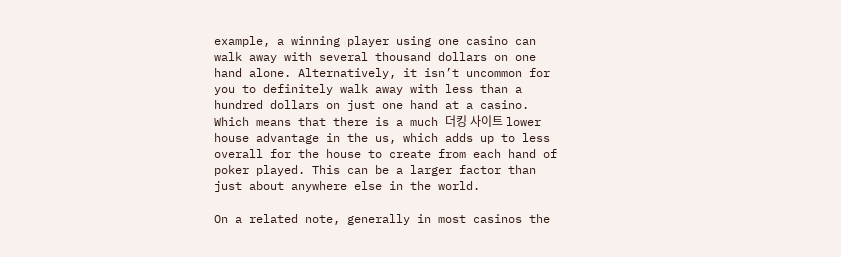example, a winning player using one casino can walk away with several thousand dollars on one hand alone. Alternatively, it isn’t uncommon for you to definitely walk away with less than a hundred dollars on just one hand at a casino. Which means that there is a much 더킹 사이트 lower house advantage in the us, which adds up to less overall for the house to create from each hand of poker played. This can be a larger factor than just about anywhere else in the world.

On a related note, generally in most casinos the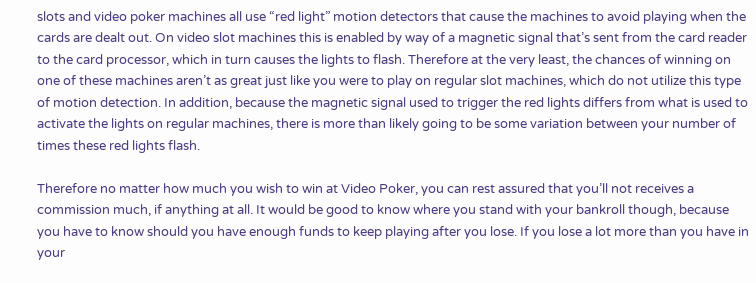slots and video poker machines all use “red light” motion detectors that cause the machines to avoid playing when the cards are dealt out. On video slot machines this is enabled by way of a magnetic signal that’s sent from the card reader to the card processor, which in turn causes the lights to flash. Therefore at the very least, the chances of winning on one of these machines aren’t as great just like you were to play on regular slot machines, which do not utilize this type of motion detection. In addition, because the magnetic signal used to trigger the red lights differs from what is used to activate the lights on regular machines, there is more than likely going to be some variation between your number of times these red lights flash.

Therefore no matter how much you wish to win at Video Poker, you can rest assured that you’ll not receives a commission much, if anything at all. It would be good to know where you stand with your bankroll though, because you have to know should you have enough funds to keep playing after you lose. If you lose a lot more than you have in your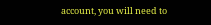account, you will need to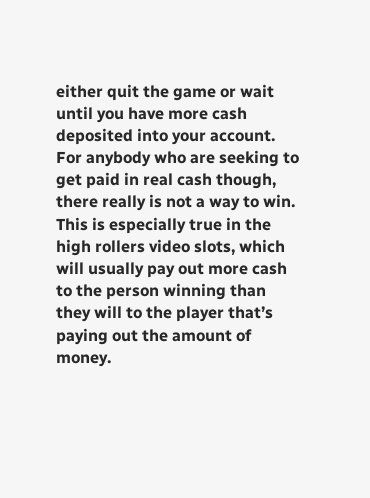either quit the game or wait until you have more cash deposited into your account. For anybody who are seeking to get paid in real cash though, there really is not a way to win. This is especially true in the high rollers video slots, which will usually pay out more cash to the person winning than they will to the player that’s paying out the amount of money.